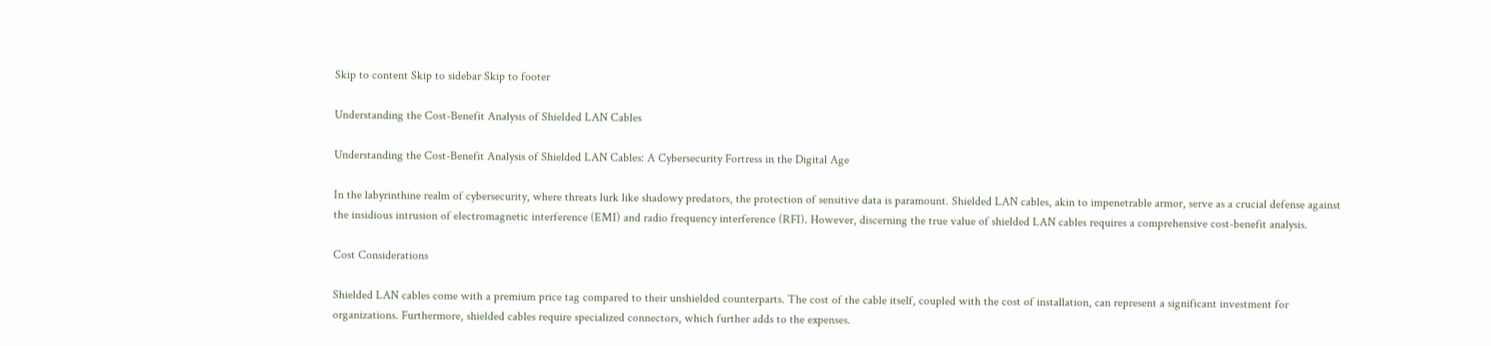Skip to content Skip to sidebar Skip to footer

Understanding the Cost-Benefit Analysis of Shielded LAN Cables

Understanding the Cost-Benefit Analysis of Shielded LAN Cables: A Cybersecurity Fortress in the Digital Age

In the labyrinthine realm of cybersecurity, where threats lurk like shadowy predators, the protection of sensitive data is paramount. Shielded LAN cables, akin to impenetrable armor, serve as a crucial defense against the insidious intrusion of electromagnetic interference (EMI) and radio frequency interference (RFI). However, discerning the true value of shielded LAN cables requires a comprehensive cost-benefit analysis.

Cost Considerations

Shielded LAN cables come with a premium price tag compared to their unshielded counterparts. The cost of the cable itself, coupled with the cost of installation, can represent a significant investment for organizations. Furthermore, shielded cables require specialized connectors, which further adds to the expenses.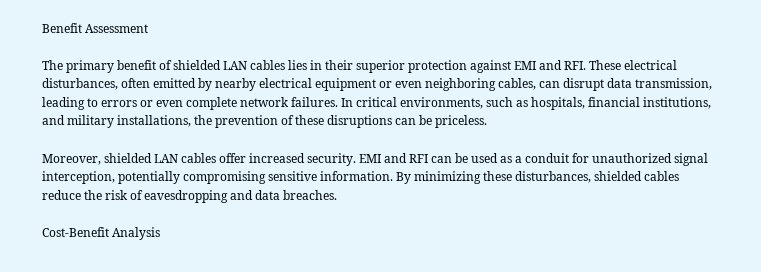Benefit Assessment

The primary benefit of shielded LAN cables lies in their superior protection against EMI and RFI. These electrical disturbances, often emitted by nearby electrical equipment or even neighboring cables, can disrupt data transmission, leading to errors or even complete network failures. In critical environments, such as hospitals, financial institutions, and military installations, the prevention of these disruptions can be priceless.

Moreover, shielded LAN cables offer increased security. EMI and RFI can be used as a conduit for unauthorized signal interception, potentially compromising sensitive information. By minimizing these disturbances, shielded cables reduce the risk of eavesdropping and data breaches.

Cost-Benefit Analysis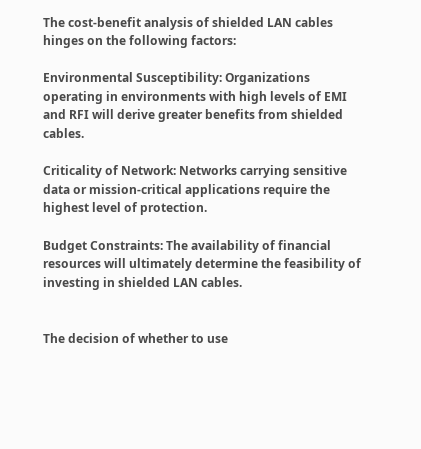The cost-benefit analysis of shielded LAN cables hinges on the following factors:

Environmental Susceptibility: Organizations operating in environments with high levels of EMI and RFI will derive greater benefits from shielded cables.

Criticality of Network: Networks carrying sensitive data or mission-critical applications require the highest level of protection.

Budget Constraints: The availability of financial resources will ultimately determine the feasibility of investing in shielded LAN cables.


The decision of whether to use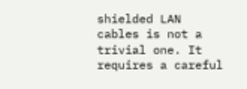shielded LAN cables is not a trivial one. It requires a careful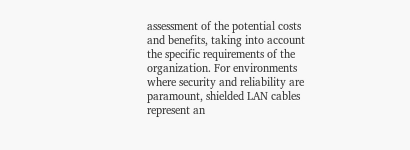assessment of the potential costs and benefits, taking into account the specific requirements of the organization. For environments where security and reliability are paramount, shielded LAN cables represent an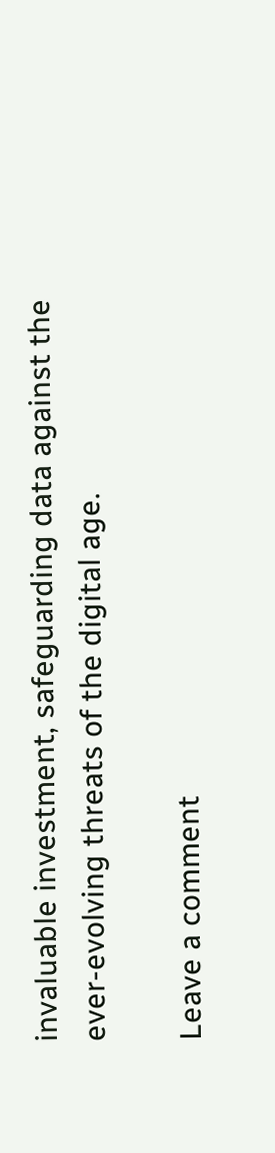invaluable investment, safeguarding data against the ever-evolving threats of the digital age.

Leave a comment